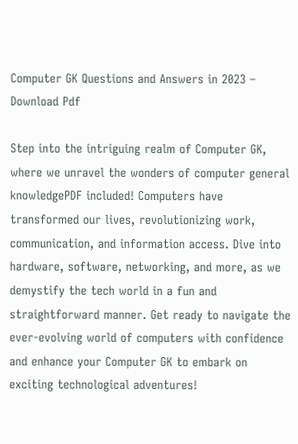Computer GK Questions and Answers in 2023 – Download Pdf

Step into the intriguing realm of Computer GK, where we unravel the wonders of computer general knowledgePDF included! Computers have transformed our lives, revolutionizing work, communication, and information access. Dive into hardware, software, networking, and more, as we demystify the tech world in a fun and straightforward manner. Get ready to navigate the ever-evolving world of computers with confidence and enhance your Computer GK to embark on exciting technological adventures!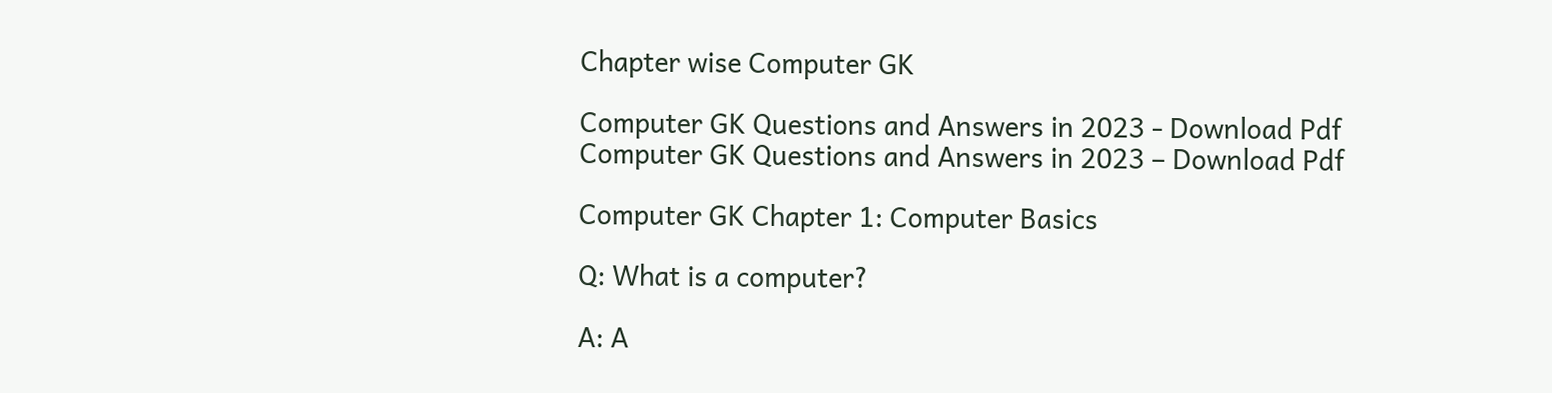Chapter wise Computer GK

Computer GK Questions and Answers in 2023 - Download Pdf
Computer GK Questions and Answers in 2023 – Download Pdf

Computer GK Chapter 1: Computer Basics

Q: What is a computer?

A: A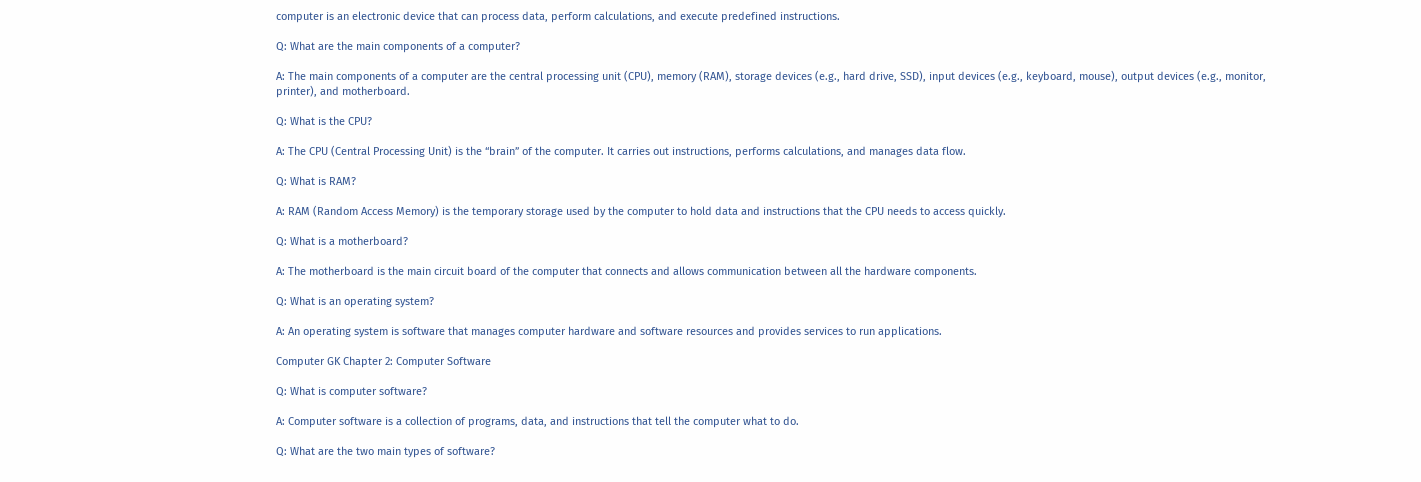computer is an electronic device that can process data, perform calculations, and execute predefined instructions.

Q: What are the main components of a computer?

A: The main components of a computer are the central processing unit (CPU), memory (RAM), storage devices (e.g., hard drive, SSD), input devices (e.g., keyboard, mouse), output devices (e.g., monitor, printer), and motherboard.

Q: What is the CPU?

A: The CPU (Central Processing Unit) is the “brain” of the computer. It carries out instructions, performs calculations, and manages data flow.

Q: What is RAM?

A: RAM (Random Access Memory) is the temporary storage used by the computer to hold data and instructions that the CPU needs to access quickly.

Q: What is a motherboard?

A: The motherboard is the main circuit board of the computer that connects and allows communication between all the hardware components.

Q: What is an operating system?

A: An operating system is software that manages computer hardware and software resources and provides services to run applications.

Computer GK Chapter 2: Computer Software

Q: What is computer software?

A: Computer software is a collection of programs, data, and instructions that tell the computer what to do.

Q: What are the two main types of software?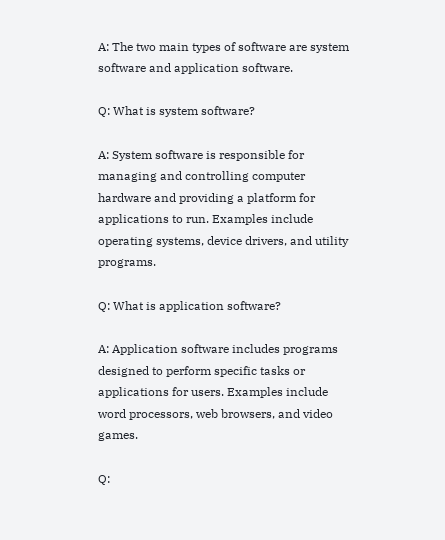A: The two main types of software are system software and application software.

Q: What is system software?

A: System software is responsible for managing and controlling computer hardware and providing a platform for applications to run. Examples include operating systems, device drivers, and utility programs.

Q: What is application software?

A: Application software includes programs designed to perform specific tasks or applications for users. Examples include word processors, web browsers, and video games.

Q: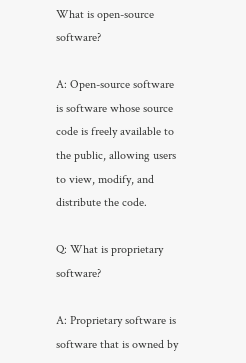What is open-source software?

A: Open-source software is software whose source code is freely available to the public, allowing users to view, modify, and distribute the code.

Q: What is proprietary software?

A: Proprietary software is software that is owned by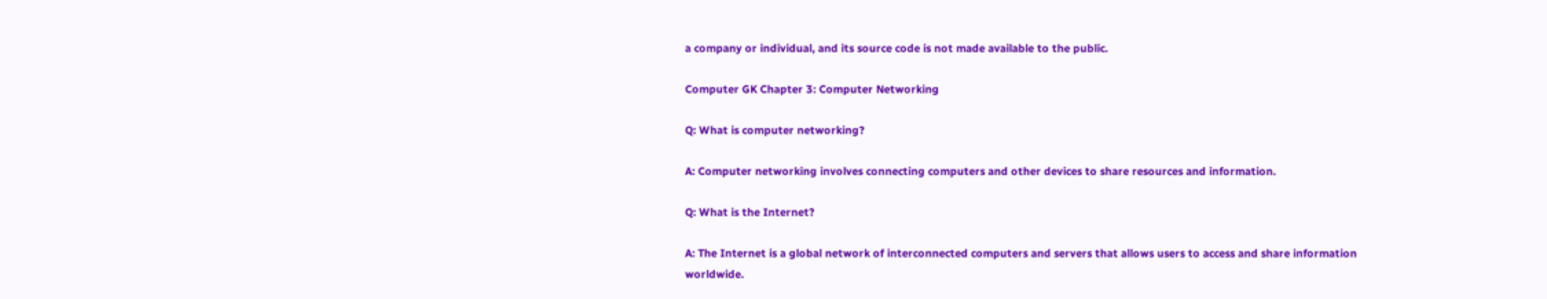a company or individual, and its source code is not made available to the public.

Computer GK Chapter 3: Computer Networking

Q: What is computer networking?

A: Computer networking involves connecting computers and other devices to share resources and information.

Q: What is the Internet?

A: The Internet is a global network of interconnected computers and servers that allows users to access and share information worldwide.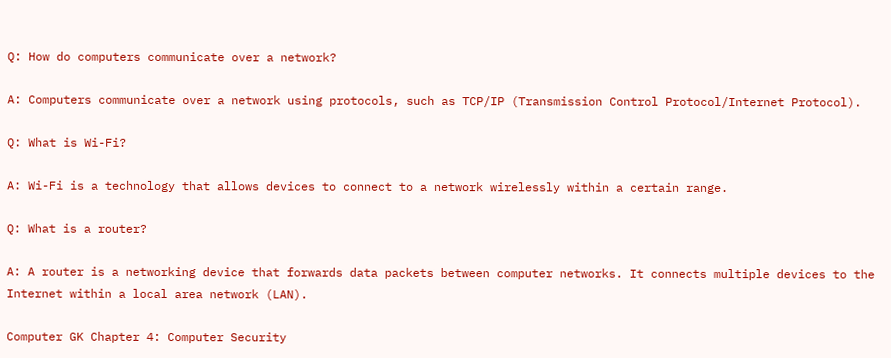Q: How do computers communicate over a network?

A: Computers communicate over a network using protocols, such as TCP/IP (Transmission Control Protocol/Internet Protocol).

Q: What is Wi-Fi?

A: Wi-Fi is a technology that allows devices to connect to a network wirelessly within a certain range.

Q: What is a router?

A: A router is a networking device that forwards data packets between computer networks. It connects multiple devices to the Internet within a local area network (LAN).

Computer GK Chapter 4: Computer Security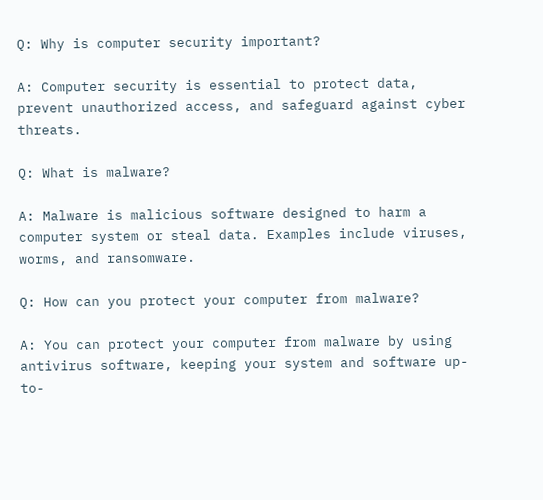Q: Why is computer security important?

A: Computer security is essential to protect data, prevent unauthorized access, and safeguard against cyber threats.

Q: What is malware?

A: Malware is malicious software designed to harm a computer system or steal data. Examples include viruses, worms, and ransomware.

Q: How can you protect your computer from malware?

A: You can protect your computer from malware by using antivirus software, keeping your system and software up-to-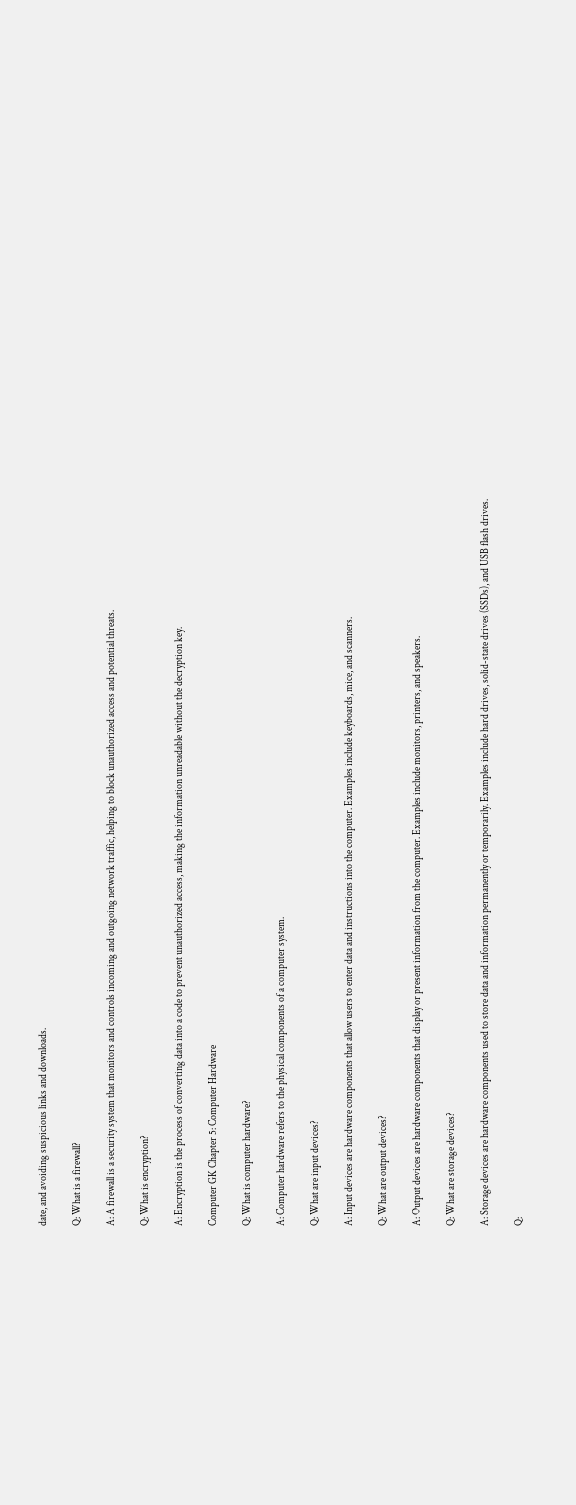date, and avoiding suspicious links and downloads.

Q: What is a firewall?

A: A firewall is a security system that monitors and controls incoming and outgoing network traffic, helping to block unauthorized access and potential threats.

Q: What is encryption?

A: Encryption is the process of converting data into a code to prevent unauthorized access, making the information unreadable without the decryption key.

Computer GK Chapter 5: Computer Hardware

Q: What is computer hardware?

A: Computer hardware refers to the physical components of a computer system.

Q: What are input devices?

A: Input devices are hardware components that allow users to enter data and instructions into the computer. Examples include keyboards, mice, and scanners.

Q: What are output devices?

A: Output devices are hardware components that display or present information from the computer. Examples include monitors, printers, and speakers.

Q: What are storage devices?

A: Storage devices are hardware components used to store data and information permanently or temporarily. Examples include hard drives, solid-state drives (SSDs), and USB flash drives.

Q: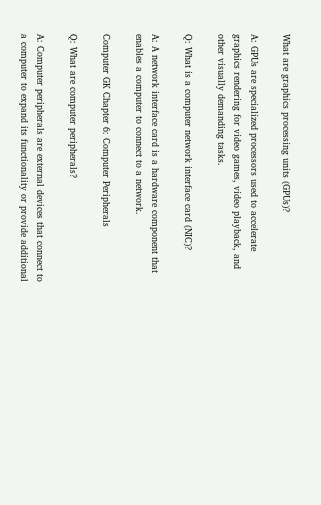What are graphics processing units (GPUs)?

A: GPUs are specialized processors used to accelerate graphics rendering for video games, video playback, and other visually demanding tasks.

Q: What is a computer network interface card (NIC)?

A: A network interface card is a hardware component that enables a computer to connect to a network.

Computer GK Chapter 6: Computer Peripherals

Q: What are computer peripherals?

A: Computer peripherals are external devices that connect to a computer to expand its functionality or provide additional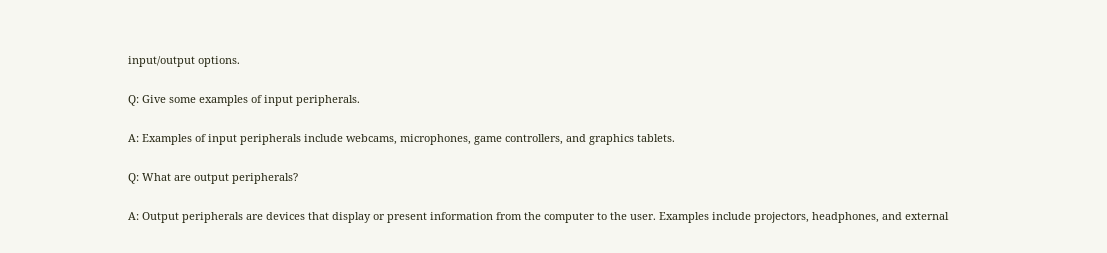input/output options.

Q: Give some examples of input peripherals.

A: Examples of input peripherals include webcams, microphones, game controllers, and graphics tablets.

Q: What are output peripherals?

A: Output peripherals are devices that display or present information from the computer to the user. Examples include projectors, headphones, and external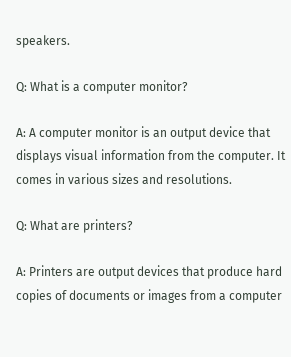speakers.

Q: What is a computer monitor?

A: A computer monitor is an output device that displays visual information from the computer. It comes in various sizes and resolutions.

Q: What are printers?

A: Printers are output devices that produce hard copies of documents or images from a computer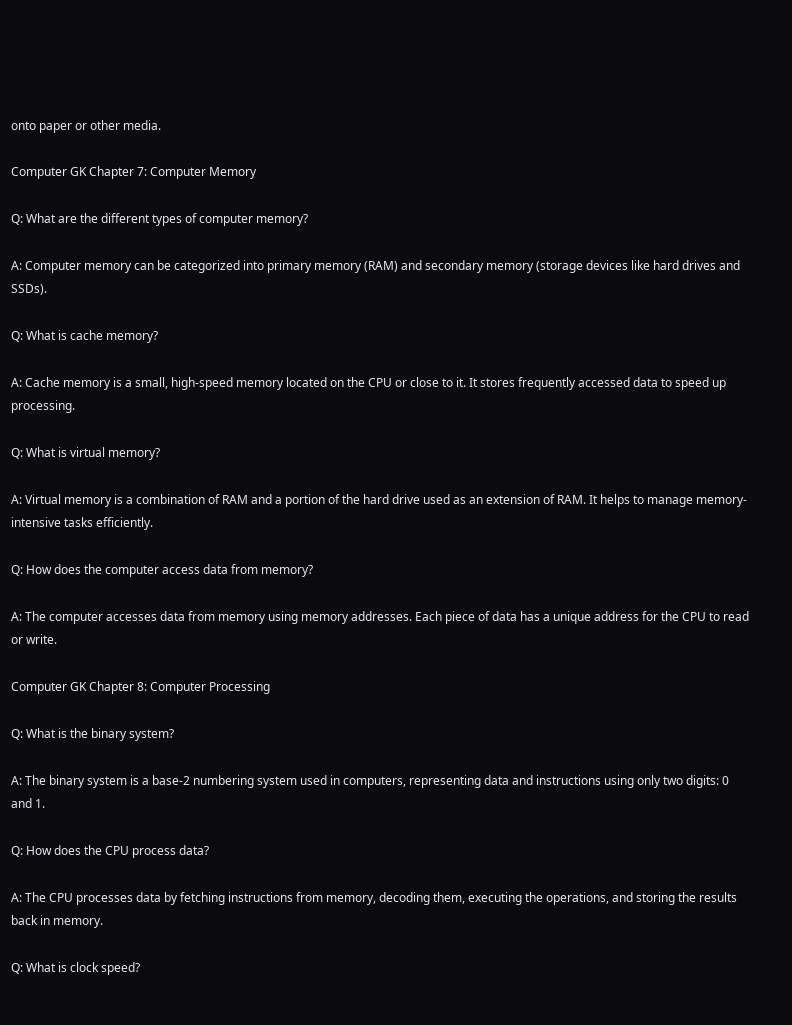onto paper or other media.

Computer GK Chapter 7: Computer Memory

Q: What are the different types of computer memory?

A: Computer memory can be categorized into primary memory (RAM) and secondary memory (storage devices like hard drives and SSDs).

Q: What is cache memory?

A: Cache memory is a small, high-speed memory located on the CPU or close to it. It stores frequently accessed data to speed up processing.

Q: What is virtual memory?

A: Virtual memory is a combination of RAM and a portion of the hard drive used as an extension of RAM. It helps to manage memory-intensive tasks efficiently.

Q: How does the computer access data from memory?

A: The computer accesses data from memory using memory addresses. Each piece of data has a unique address for the CPU to read or write.

Computer GK Chapter 8: Computer Processing

Q: What is the binary system?

A: The binary system is a base-2 numbering system used in computers, representing data and instructions using only two digits: 0 and 1.

Q: How does the CPU process data?

A: The CPU processes data by fetching instructions from memory, decoding them, executing the operations, and storing the results back in memory.

Q: What is clock speed?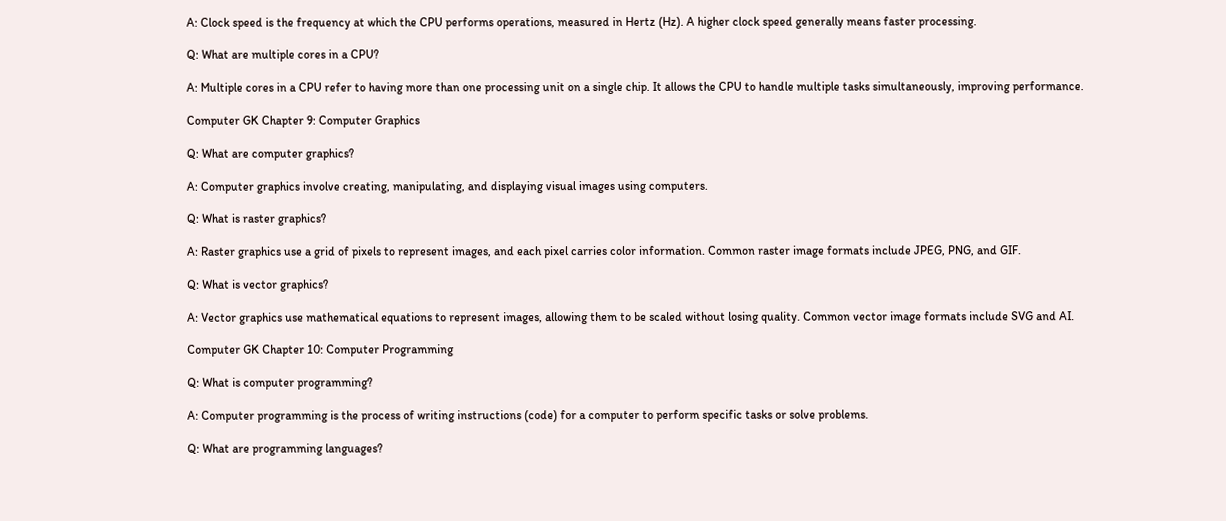A: Clock speed is the frequency at which the CPU performs operations, measured in Hertz (Hz). A higher clock speed generally means faster processing.

Q: What are multiple cores in a CPU?

A: Multiple cores in a CPU refer to having more than one processing unit on a single chip. It allows the CPU to handle multiple tasks simultaneously, improving performance.

Computer GK Chapter 9: Computer Graphics

Q: What are computer graphics?

A: Computer graphics involve creating, manipulating, and displaying visual images using computers.

Q: What is raster graphics?

A: Raster graphics use a grid of pixels to represent images, and each pixel carries color information. Common raster image formats include JPEG, PNG, and GIF.

Q: What is vector graphics?

A: Vector graphics use mathematical equations to represent images, allowing them to be scaled without losing quality. Common vector image formats include SVG and AI.

Computer GK Chapter 10: Computer Programming

Q: What is computer programming?

A: Computer programming is the process of writing instructions (code) for a computer to perform specific tasks or solve problems.

Q: What are programming languages?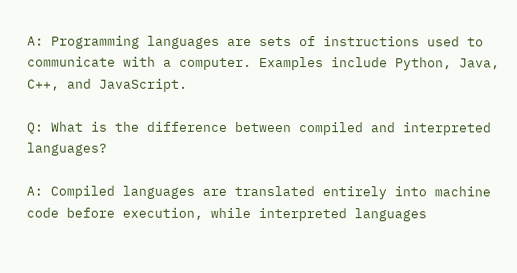A: Programming languages are sets of instructions used to communicate with a computer. Examples include Python, Java, C++, and JavaScript.

Q: What is the difference between compiled and interpreted languages?

A: Compiled languages are translated entirely into machine code before execution, while interpreted languages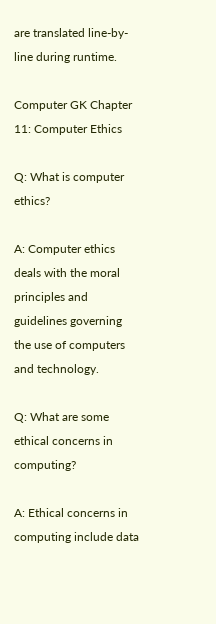are translated line-by-line during runtime.

Computer GK Chapter 11: Computer Ethics

Q: What is computer ethics?

A: Computer ethics deals with the moral principles and guidelines governing the use of computers and technology.

Q: What are some ethical concerns in computing?

A: Ethical concerns in computing include data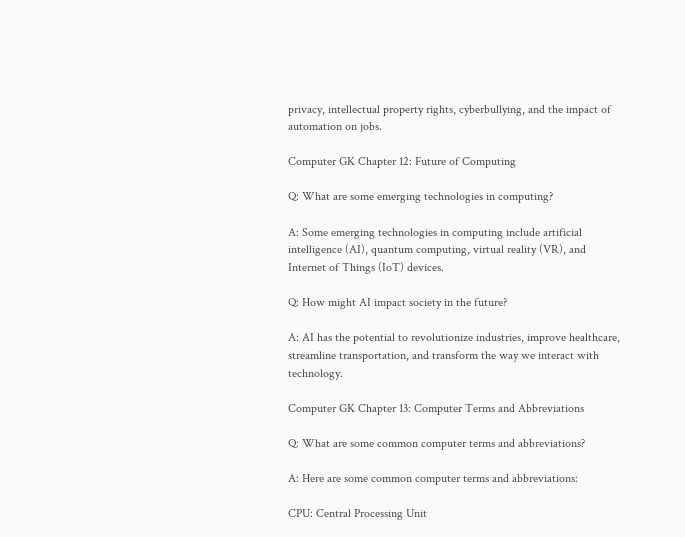privacy, intellectual property rights, cyberbullying, and the impact of automation on jobs.

Computer GK Chapter 12: Future of Computing

Q: What are some emerging technologies in computing?

A: Some emerging technologies in computing include artificial intelligence (AI), quantum computing, virtual reality (VR), and Internet of Things (IoT) devices.

Q: How might AI impact society in the future?

A: AI has the potential to revolutionize industries, improve healthcare, streamline transportation, and transform the way we interact with technology.

Computer GK Chapter 13: Computer Terms and Abbreviations

Q: What are some common computer terms and abbreviations?

A: Here are some common computer terms and abbreviations:

CPU: Central Processing Unit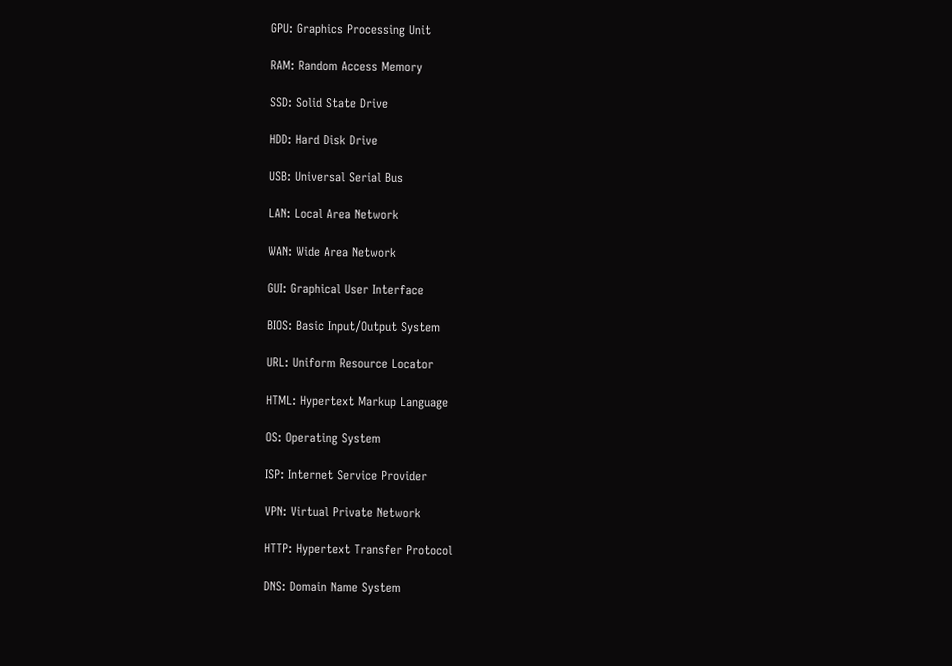GPU: Graphics Processing Unit

RAM: Random Access Memory

SSD: Solid State Drive

HDD: Hard Disk Drive

USB: Universal Serial Bus

LAN: Local Area Network

WAN: Wide Area Network

GUI: Graphical User Interface

BIOS: Basic Input/Output System

URL: Uniform Resource Locator

HTML: Hypertext Markup Language

OS: Operating System

ISP: Internet Service Provider

VPN: Virtual Private Network

HTTP: Hypertext Transfer Protocol

DNS: Domain Name System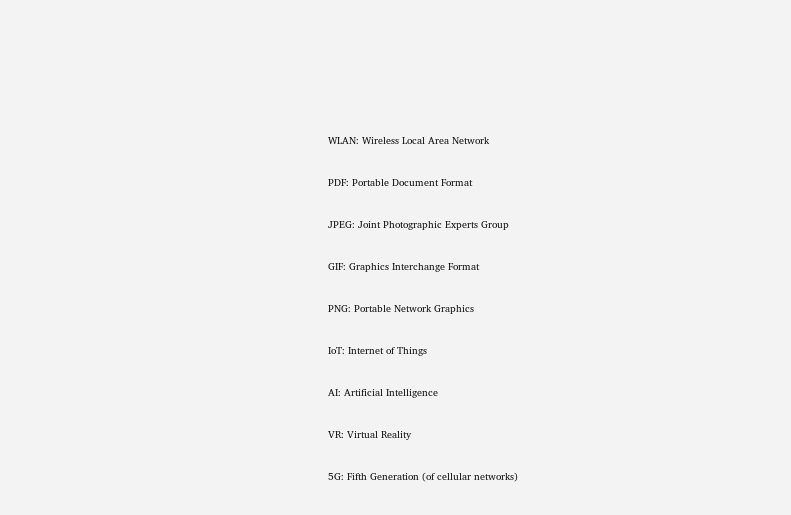WLAN: Wireless Local Area Network

PDF: Portable Document Format

JPEG: Joint Photographic Experts Group

GIF: Graphics Interchange Format

PNG: Portable Network Graphics

IoT: Internet of Things

AI: Artificial Intelligence

VR: Virtual Reality

5G: Fifth Generation (of cellular networks)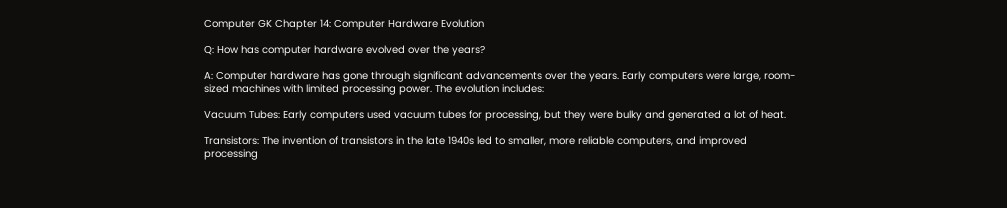Computer GK Chapter 14: Computer Hardware Evolution

Q: How has computer hardware evolved over the years?

A: Computer hardware has gone through significant advancements over the years. Early computers were large, room-sized machines with limited processing power. The evolution includes:

Vacuum Tubes: Early computers used vacuum tubes for processing, but they were bulky and generated a lot of heat.

Transistors: The invention of transistors in the late 1940s led to smaller, more reliable computers, and improved processing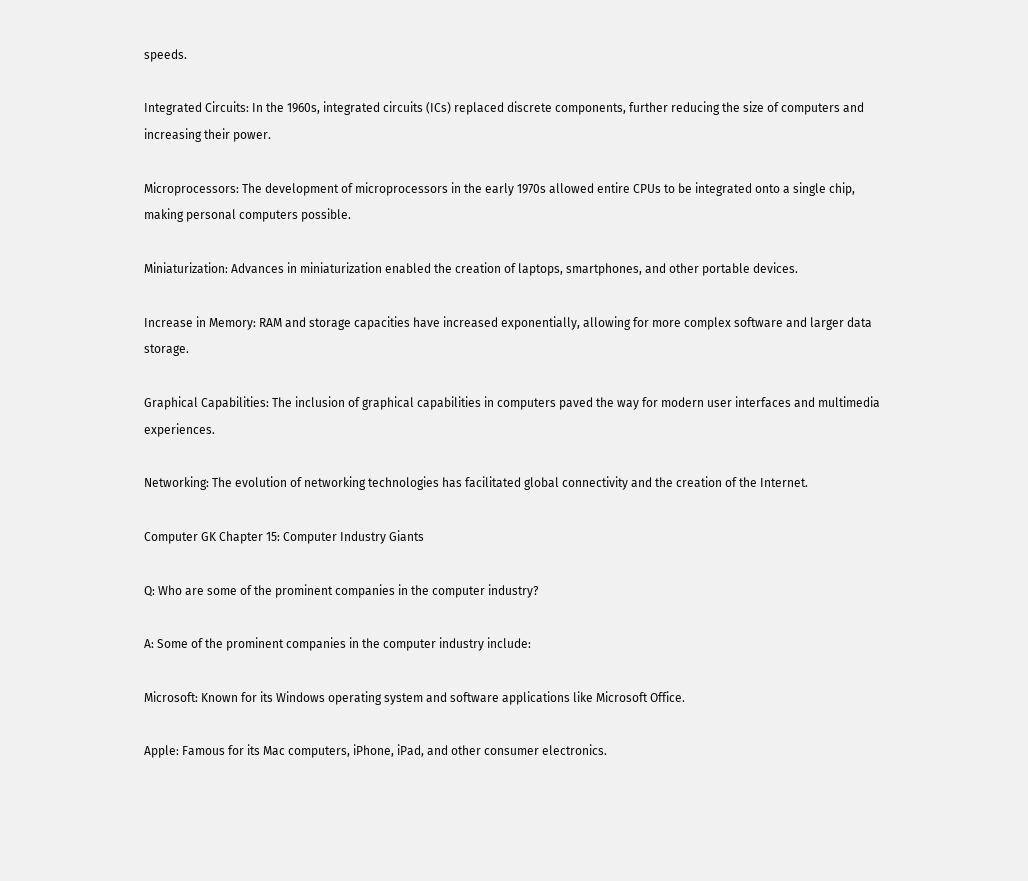speeds.

Integrated Circuits: In the 1960s, integrated circuits (ICs) replaced discrete components, further reducing the size of computers and increasing their power.

Microprocessors: The development of microprocessors in the early 1970s allowed entire CPUs to be integrated onto a single chip, making personal computers possible.

Miniaturization: Advances in miniaturization enabled the creation of laptops, smartphones, and other portable devices.

Increase in Memory: RAM and storage capacities have increased exponentially, allowing for more complex software and larger data storage.

Graphical Capabilities: The inclusion of graphical capabilities in computers paved the way for modern user interfaces and multimedia experiences.

Networking: The evolution of networking technologies has facilitated global connectivity and the creation of the Internet.

Computer GK Chapter 15: Computer Industry Giants

Q: Who are some of the prominent companies in the computer industry?

A: Some of the prominent companies in the computer industry include:

Microsoft: Known for its Windows operating system and software applications like Microsoft Office.

Apple: Famous for its Mac computers, iPhone, iPad, and other consumer electronics.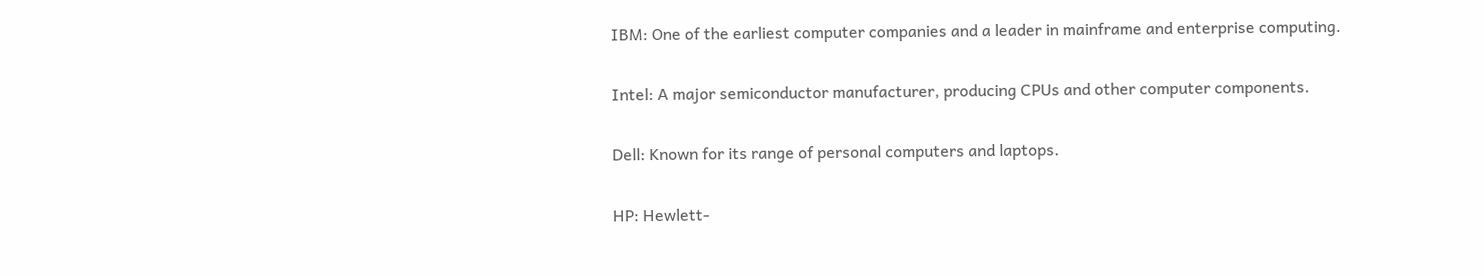IBM: One of the earliest computer companies and a leader in mainframe and enterprise computing.

Intel: A major semiconductor manufacturer, producing CPUs and other computer components.

Dell: Known for its range of personal computers and laptops.

HP: Hewlett-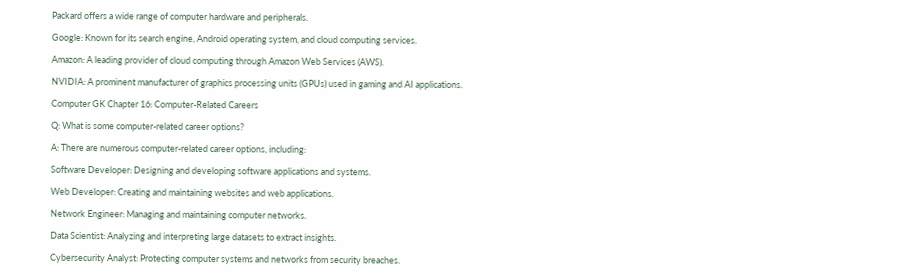Packard offers a wide range of computer hardware and peripherals.

Google: Known for its search engine, Android operating system, and cloud computing services.

Amazon: A leading provider of cloud computing through Amazon Web Services (AWS).

NVIDIA: A prominent manufacturer of graphics processing units (GPUs) used in gaming and AI applications.

Computer GK Chapter 16: Computer-Related Careers

Q: What is some computer-related career options?

A: There are numerous computer-related career options, including:

Software Developer: Designing and developing software applications and systems.

Web Developer: Creating and maintaining websites and web applications.

Network Engineer: Managing and maintaining computer networks.

Data Scientist: Analyzing and interpreting large datasets to extract insights.

Cybersecurity Analyst: Protecting computer systems and networks from security breaches.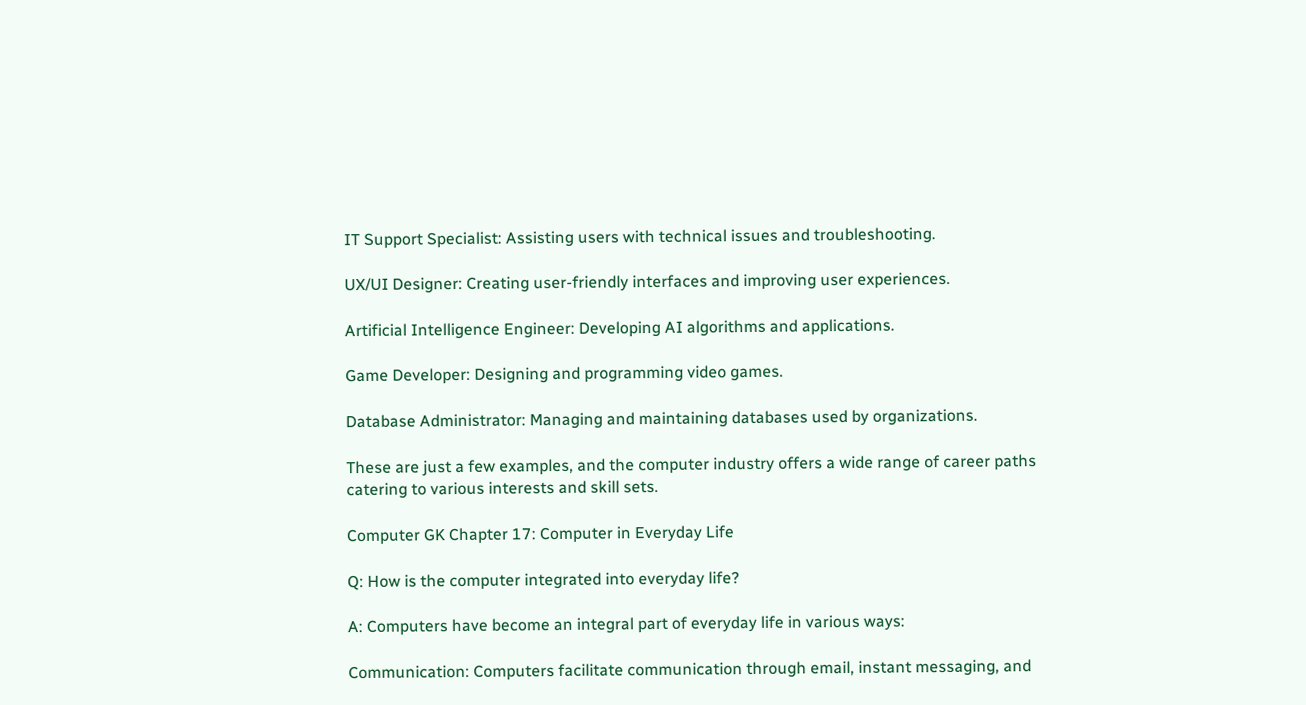IT Support Specialist: Assisting users with technical issues and troubleshooting.

UX/UI Designer: Creating user-friendly interfaces and improving user experiences.

Artificial Intelligence Engineer: Developing AI algorithms and applications.

Game Developer: Designing and programming video games.

Database Administrator: Managing and maintaining databases used by organizations.

These are just a few examples, and the computer industry offers a wide range of career paths catering to various interests and skill sets.

Computer GK Chapter 17: Computer in Everyday Life

Q: How is the computer integrated into everyday life?

A: Computers have become an integral part of everyday life in various ways:

Communication: Computers facilitate communication through email, instant messaging, and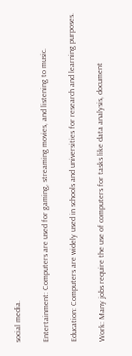social media.

Entertainment: Computers are used for gaming, streaming movies, and listening to music.

Education: Computers are widely used in schools and universities for research and learning purposes.

Work: Many jobs require the use of computers for tasks like data analysis, document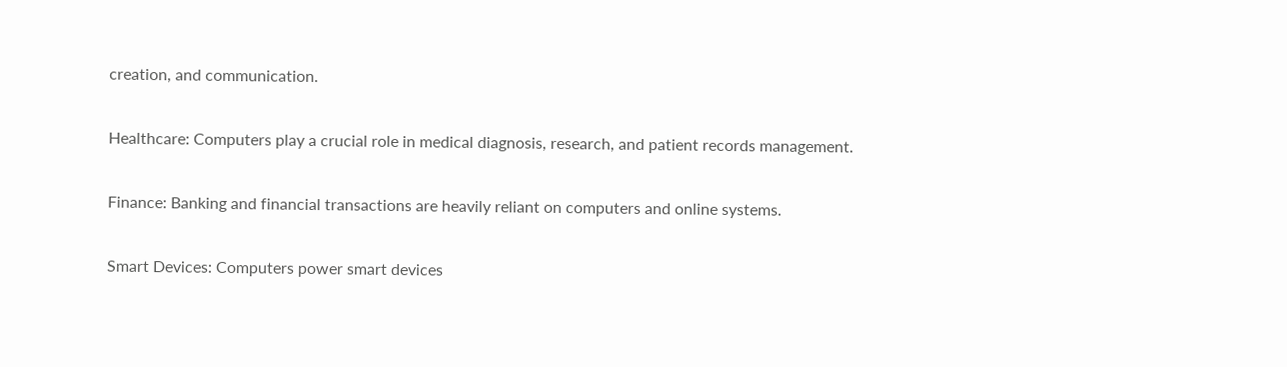creation, and communication.

Healthcare: Computers play a crucial role in medical diagnosis, research, and patient records management.

Finance: Banking and financial transactions are heavily reliant on computers and online systems.

Smart Devices: Computers power smart devices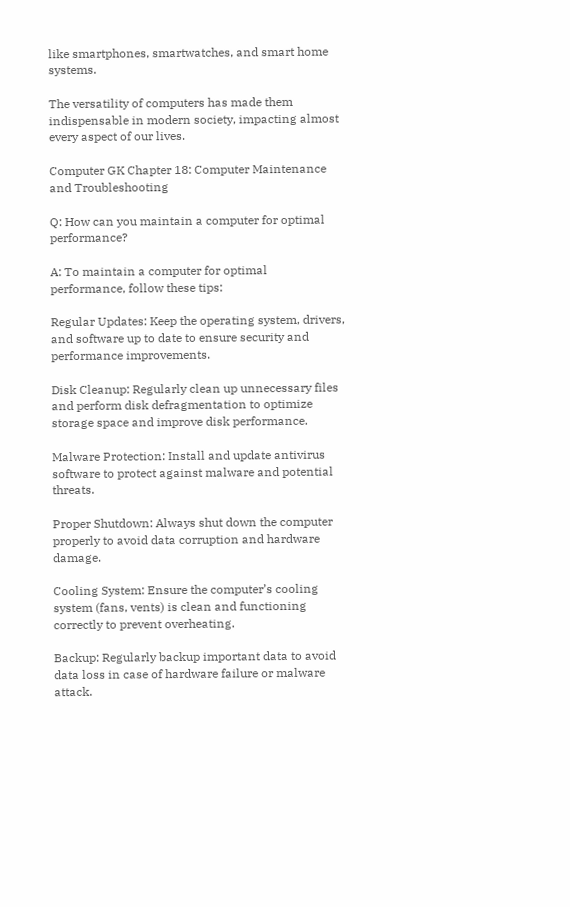like smartphones, smartwatches, and smart home systems.

The versatility of computers has made them indispensable in modern society, impacting almost every aspect of our lives.

Computer GK Chapter 18: Computer Maintenance and Troubleshooting

Q: How can you maintain a computer for optimal performance?

A: To maintain a computer for optimal performance, follow these tips:

Regular Updates: Keep the operating system, drivers, and software up to date to ensure security and performance improvements.

Disk Cleanup: Regularly clean up unnecessary files and perform disk defragmentation to optimize storage space and improve disk performance.

Malware Protection: Install and update antivirus software to protect against malware and potential threats.

Proper Shutdown: Always shut down the computer properly to avoid data corruption and hardware damage.

Cooling System: Ensure the computer’s cooling system (fans, vents) is clean and functioning correctly to prevent overheating.

Backup: Regularly backup important data to avoid data loss in case of hardware failure or malware attack.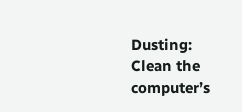Dusting: Clean the computer’s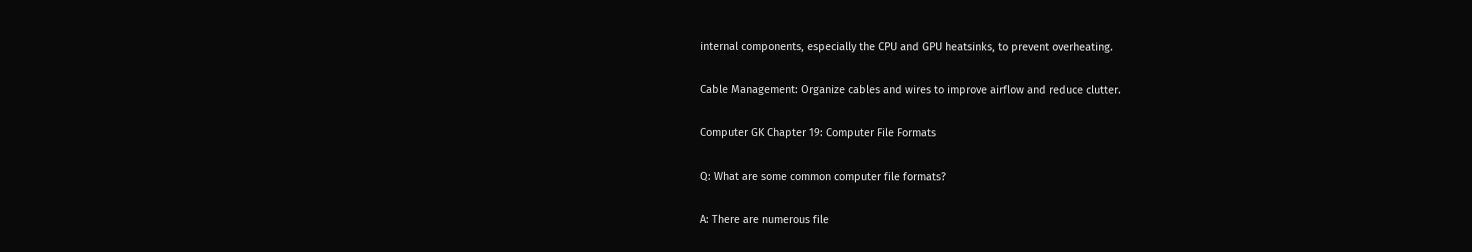internal components, especially the CPU and GPU heatsinks, to prevent overheating.

Cable Management: Organize cables and wires to improve airflow and reduce clutter.

Computer GK Chapter 19: Computer File Formats

Q: What are some common computer file formats?

A: There are numerous file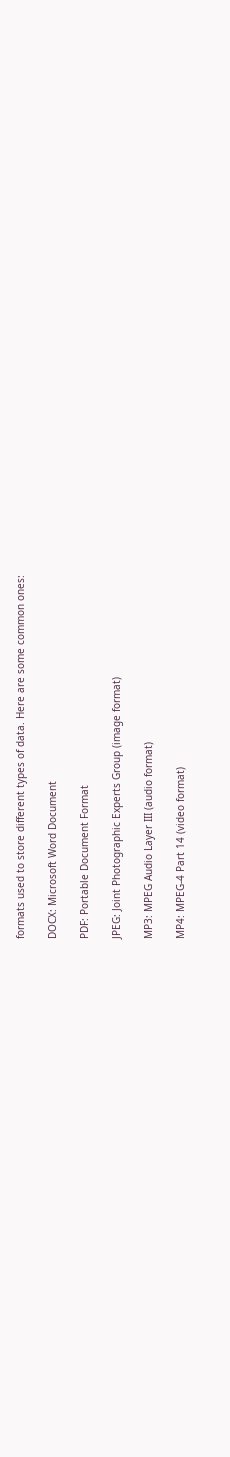formats used to store different types of data. Here are some common ones:

DOCX: Microsoft Word Document

PDF: Portable Document Format

JPEG: Joint Photographic Experts Group (image format)

MP3: MPEG Audio Layer III (audio format)

MP4: MPEG-4 Part 14 (video format)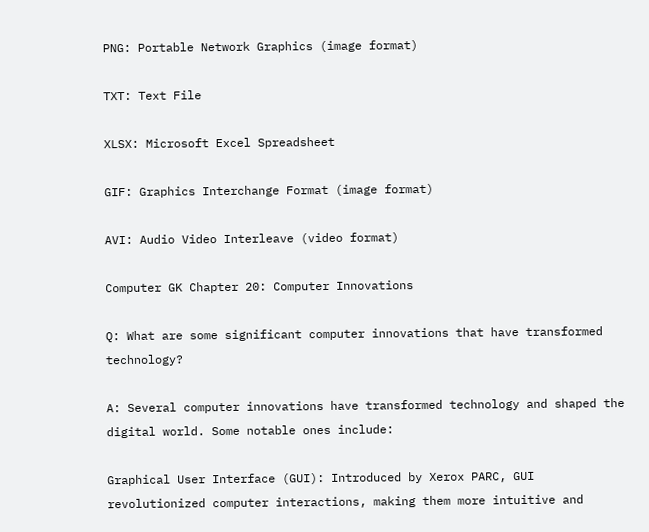PNG: Portable Network Graphics (image format)

TXT: Text File

XLSX: Microsoft Excel Spreadsheet

GIF: Graphics Interchange Format (image format)

AVI: Audio Video Interleave (video format)

Computer GK Chapter 20: Computer Innovations

Q: What are some significant computer innovations that have transformed technology?

A: Several computer innovations have transformed technology and shaped the digital world. Some notable ones include:

Graphical User Interface (GUI): Introduced by Xerox PARC, GUI revolutionized computer interactions, making them more intuitive and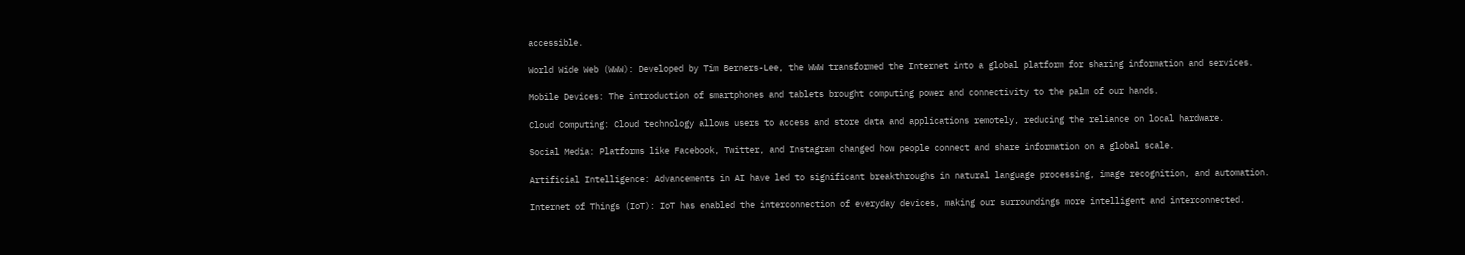accessible.

World Wide Web (WWW): Developed by Tim Berners-Lee, the WWW transformed the Internet into a global platform for sharing information and services.

Mobile Devices: The introduction of smartphones and tablets brought computing power and connectivity to the palm of our hands.

Cloud Computing: Cloud technology allows users to access and store data and applications remotely, reducing the reliance on local hardware.

Social Media: Platforms like Facebook, Twitter, and Instagram changed how people connect and share information on a global scale.

Artificial Intelligence: Advancements in AI have led to significant breakthroughs in natural language processing, image recognition, and automation.

Internet of Things (IoT): IoT has enabled the interconnection of everyday devices, making our surroundings more intelligent and interconnected.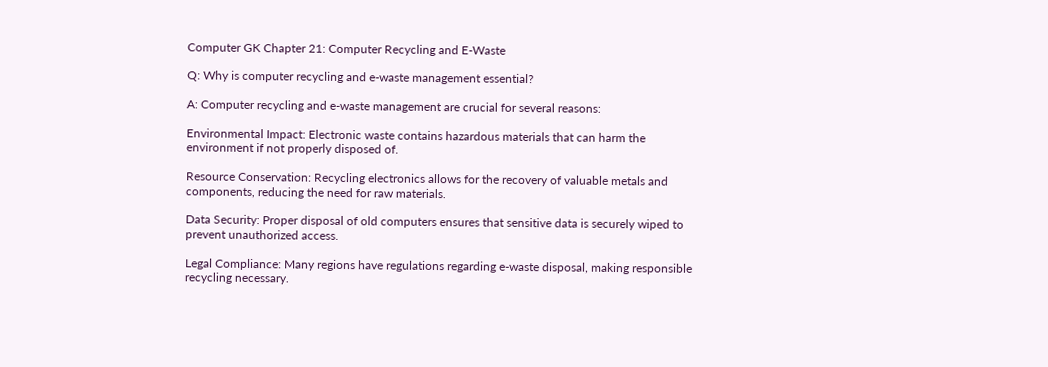Computer GK Chapter 21: Computer Recycling and E-Waste

Q: Why is computer recycling and e-waste management essential?

A: Computer recycling and e-waste management are crucial for several reasons:

Environmental Impact: Electronic waste contains hazardous materials that can harm the environment if not properly disposed of.

Resource Conservation: Recycling electronics allows for the recovery of valuable metals and components, reducing the need for raw materials.

Data Security: Proper disposal of old computers ensures that sensitive data is securely wiped to prevent unauthorized access.

Legal Compliance: Many regions have regulations regarding e-waste disposal, making responsible recycling necessary.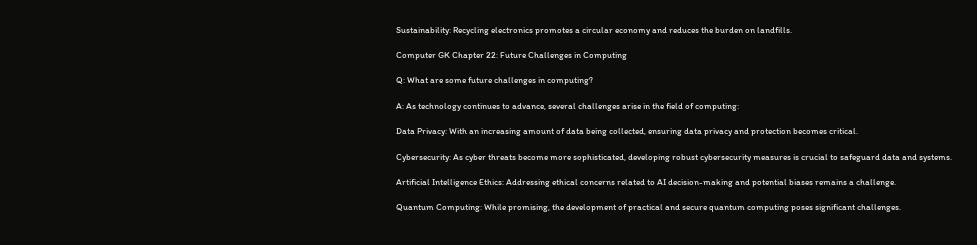Sustainability: Recycling electronics promotes a circular economy and reduces the burden on landfills.

Computer GK Chapter 22: Future Challenges in Computing

Q: What are some future challenges in computing?

A: As technology continues to advance, several challenges arise in the field of computing:

Data Privacy: With an increasing amount of data being collected, ensuring data privacy and protection becomes critical.

Cybersecurity: As cyber threats become more sophisticated, developing robust cybersecurity measures is crucial to safeguard data and systems.

Artificial Intelligence Ethics: Addressing ethical concerns related to AI decision-making and potential biases remains a challenge.

Quantum Computing: While promising, the development of practical and secure quantum computing poses significant challenges.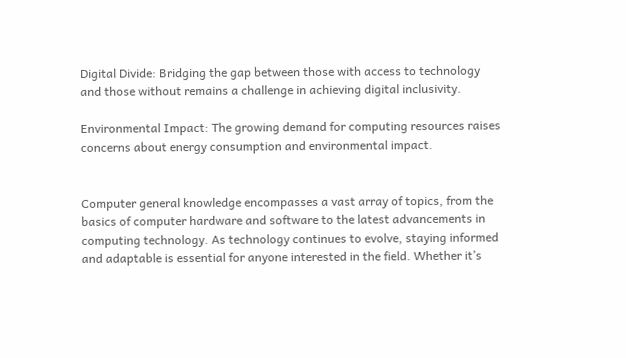Digital Divide: Bridging the gap between those with access to technology and those without remains a challenge in achieving digital inclusivity.

Environmental Impact: The growing demand for computing resources raises concerns about energy consumption and environmental impact.


Computer general knowledge encompasses a vast array of topics, from the basics of computer hardware and software to the latest advancements in computing technology. As technology continues to evolve, staying informed and adaptable is essential for anyone interested in the field. Whether it’s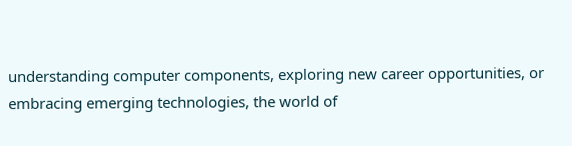understanding computer components, exploring new career opportunities, or embracing emerging technologies, the world of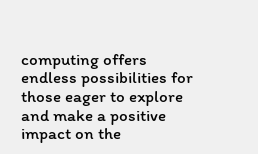computing offers endless possibilities for those eager to explore and make a positive impact on the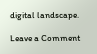digital landscape.

Leave a Comment